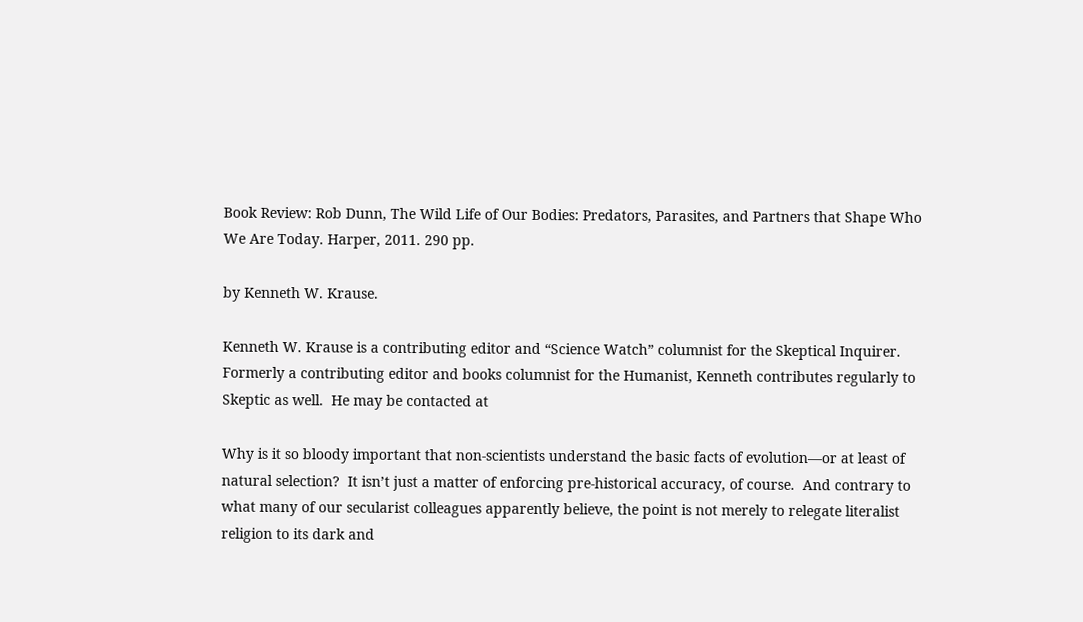Book Review: Rob Dunn, The Wild Life of Our Bodies: Predators, Parasites, and Partners that Shape Who We Are Today. Harper, 2011. 290 pp.

by Kenneth W. Krause.

Kenneth W. Krause is a contributing editor and “Science Watch” columnist for the Skeptical Inquirer.  Formerly a contributing editor and books columnist for the Humanist, Kenneth contributes regularly to Skeptic as well.  He may be contacted at

Why is it so bloody important that non-scientists understand the basic facts of evolution—or at least of natural selection?  It isn’t just a matter of enforcing pre-historical accuracy, of course.  And contrary to what many of our secularist colleagues apparently believe, the point is not merely to relegate literalist religion to its dark and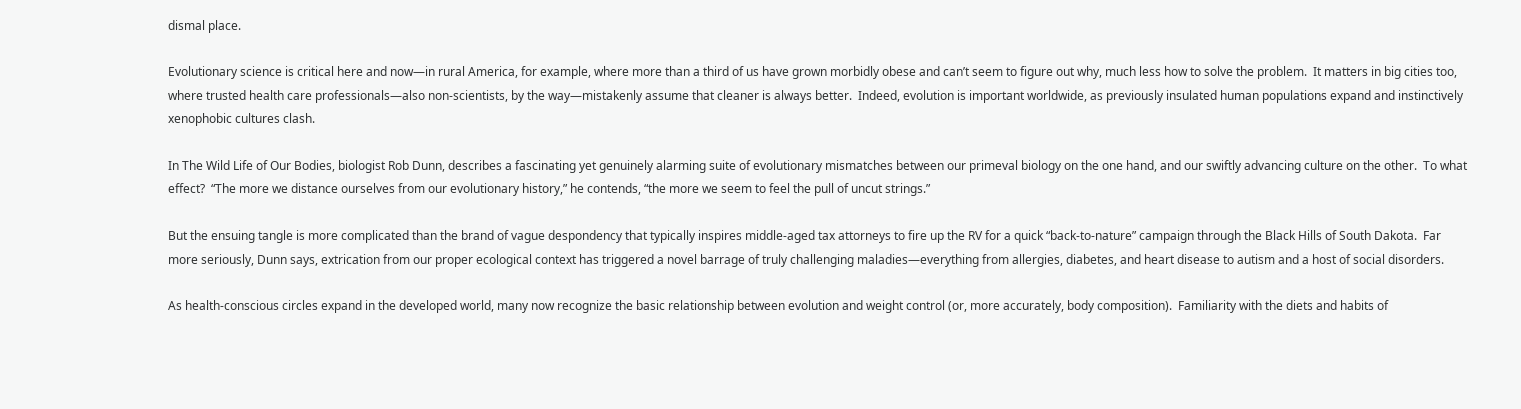dismal place.

Evolutionary science is critical here and now—in rural America, for example, where more than a third of us have grown morbidly obese and can’t seem to figure out why, much less how to solve the problem.  It matters in big cities too, where trusted health care professionals—also non-scientists, by the way—mistakenly assume that cleaner is always better.  Indeed, evolution is important worldwide, as previously insulated human populations expand and instinctively xenophobic cultures clash.

In The Wild Life of Our Bodies, biologist Rob Dunn, describes a fascinating yet genuinely alarming suite of evolutionary mismatches between our primeval biology on the one hand, and our swiftly advancing culture on the other.  To what effect?  “The more we distance ourselves from our evolutionary history,” he contends, “the more we seem to feel the pull of uncut strings.”

But the ensuing tangle is more complicated than the brand of vague despondency that typically inspires middle-aged tax attorneys to fire up the RV for a quick “back-to-nature” campaign through the Black Hills of South Dakota.  Far more seriously, Dunn says, extrication from our proper ecological context has triggered a novel barrage of truly challenging maladies—everything from allergies, diabetes, and heart disease to autism and a host of social disorders.

As health-conscious circles expand in the developed world, many now recognize the basic relationship between evolution and weight control (or, more accurately, body composition).  Familiarity with the diets and habits of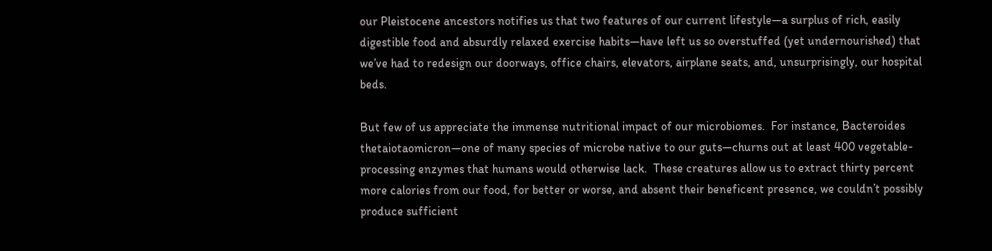our Pleistocene ancestors notifies us that two features of our current lifestyle—a surplus of rich, easily digestible food and absurdly relaxed exercise habits—have left us so overstuffed (yet undernourished) that we’ve had to redesign our doorways, office chairs, elevators, airplane seats, and, unsurprisingly, our hospital beds.

But few of us appreciate the immense nutritional impact of our microbiomes.  For instance, Bacteroides thetaiotaomicron—one of many species of microbe native to our guts—churns out at least 400 vegetable-processing enzymes that humans would otherwise lack.  These creatures allow us to extract thirty percent more calories from our food, for better or worse, and absent their beneficent presence, we couldn’t possibly produce sufficient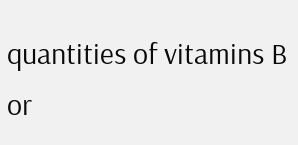quantities of vitamins B or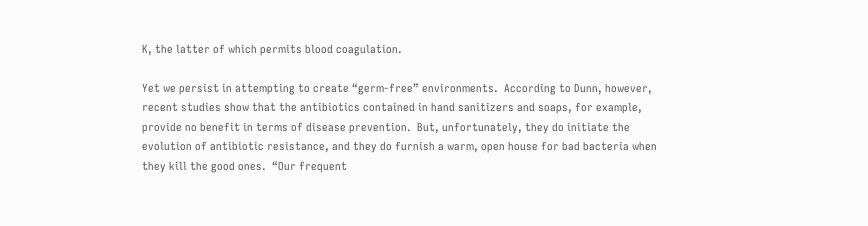K, the latter of which permits blood coagulation.

Yet we persist in attempting to create “germ-free” environments.  According to Dunn, however, recent studies show that the antibiotics contained in hand sanitizers and soaps, for example, provide no benefit in terms of disease prevention.  But, unfortunately, they do initiate the evolution of antibiotic resistance, and they do furnish a warm, open house for bad bacteria when they kill the good ones.  “Our frequent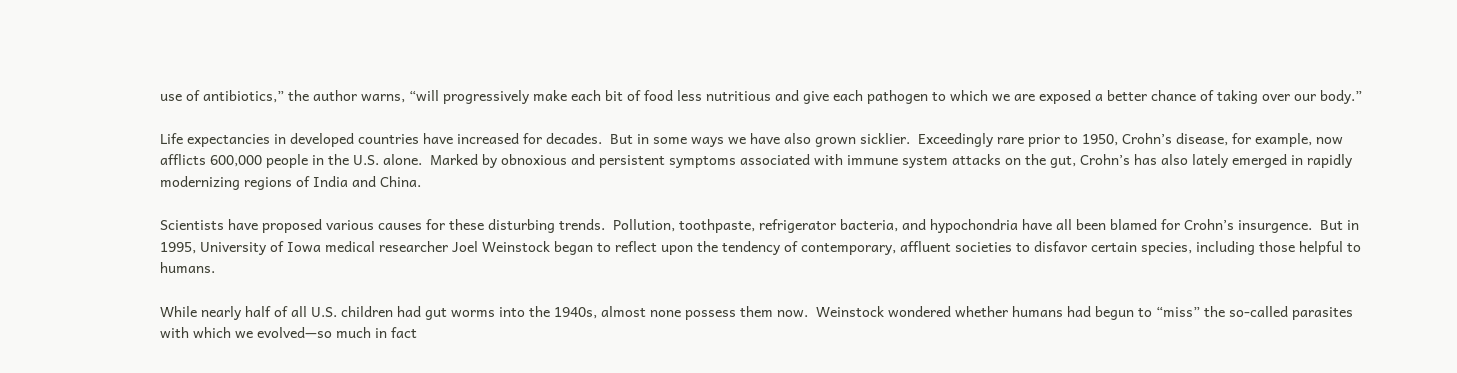use of antibiotics,” the author warns, “will progressively make each bit of food less nutritious and give each pathogen to which we are exposed a better chance of taking over our body.”

Life expectancies in developed countries have increased for decades.  But in some ways we have also grown sicklier.  Exceedingly rare prior to 1950, Crohn’s disease, for example, now afflicts 600,000 people in the U.S. alone.  Marked by obnoxious and persistent symptoms associated with immune system attacks on the gut, Crohn’s has also lately emerged in rapidly modernizing regions of India and China.

Scientists have proposed various causes for these disturbing trends.  Pollution, toothpaste, refrigerator bacteria, and hypochondria have all been blamed for Crohn’s insurgence.  But in 1995, University of Iowa medical researcher Joel Weinstock began to reflect upon the tendency of contemporary, affluent societies to disfavor certain species, including those helpful to humans.

While nearly half of all U.S. children had gut worms into the 1940s, almost none possess them now.  Weinstock wondered whether humans had begun to “miss” the so-called parasites with which we evolved—so much in fact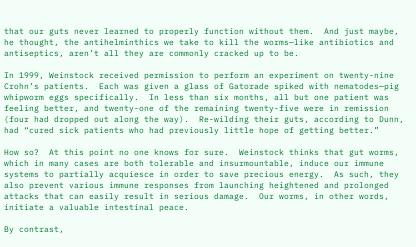that our guts never learned to properly function without them.  And just maybe, he thought, the antihelminthics we take to kill the worms—like antibiotics and antiseptics, aren’t all they are commonly cracked up to be.

In 1999, Weinstock received permission to perform an experiment on twenty-nine Crohn’s patients.  Each was given a glass of Gatorade spiked with nematodes—pig whipworm eggs specifically.  In less than six months, all but one patient was feeling better, and twenty-one of the remaining twenty-five were in remission (four had dropped out along the way).  Re-wilding their guts, according to Dunn, had “cured sick patients who had previously little hope of getting better.”

How so?  At this point no one knows for sure.  Weinstock thinks that gut worms, which in many cases are both tolerable and insurmountable, induce our immune systems to partially acquiesce in order to save precious energy.  As such, they also prevent various immune responses from launching heightened and prolonged attacks that can easily result in serious damage.  Our worms, in other words, initiate a valuable intestinal peace.

By contrast,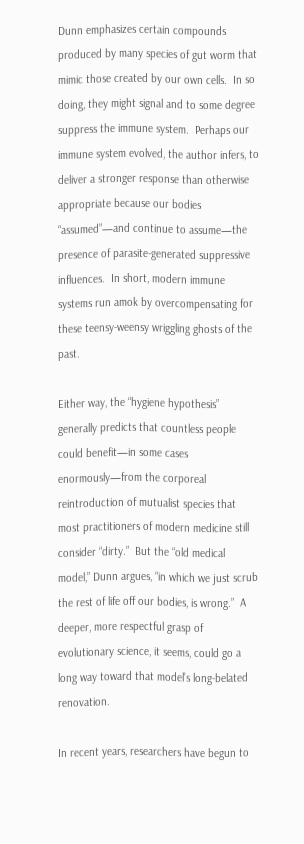Dunn emphasizes certain compounds produced by many species of gut worm that mimic those created by our own cells.  In so doing, they might signal and to some degree suppress the immune system.  Perhaps our immune system evolved, the author infers, to deliver a stronger response than otherwise appropriate because our bodies “assumed”—and continue to assume—the presence of parasite-generated suppressive influences.  In short, modern immune systems run amok by overcompensating for these teensy-weensy wriggling ghosts of the past.

Either way, the “hygiene hypothesis” generally predicts that countless people could benefit—in some cases enormously—from the corporeal reintroduction of mutualist species that most practitioners of modern medicine still consider “dirty.”  But the “old medical model,” Dunn argues, “in which we just scrub the rest of life off our bodies, is wrong.”  A deeper, more respectful grasp of evolutionary science, it seems, could go a long way toward that model’s long-belated renovation.

In recent years, researchers have begun to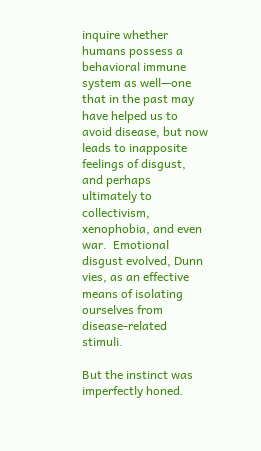inquire whether humans possess a behavioral immune system as well—one that in the past may have helped us to avoid disease, but now leads to inapposite feelings of disgust, and perhaps ultimately to collectivism, xenophobia, and even war.  Emotional disgust evolved, Dunn vies, as an effective means of isolating ourselves from disease-related stimuli.

But the instinct was imperfectly honed.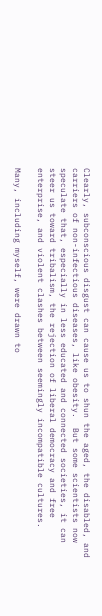Clearly, subconscious disgust can cause us to shun the aged, the disabled, and carriers of non-infectious diseases, like obesity.  But some scientists now speculate that, especially in less educated and connected societies, it can steer us toward tribalism, the rejection of liberal democracy and free enterprise, and violent clashes between seemingly incompatible cultures.

Many, including myself, were drawn to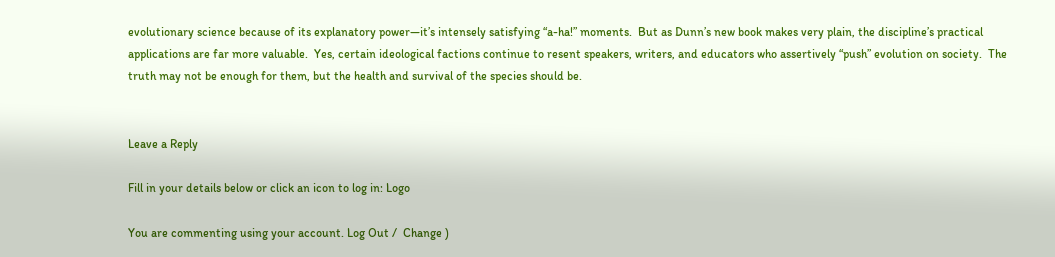evolutionary science because of its explanatory power—it’s intensely satisfying “a-ha!” moments.  But as Dunn’s new book makes very plain, the discipline’s practical applications are far more valuable.  Yes, certain ideological factions continue to resent speakers, writers, and educators who assertively “push” evolution on society.  The truth may not be enough for them, but the health and survival of the species should be.


Leave a Reply

Fill in your details below or click an icon to log in: Logo

You are commenting using your account. Log Out /  Change )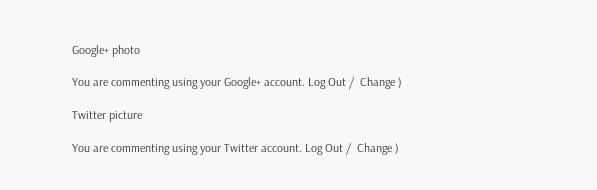Google+ photo

You are commenting using your Google+ account. Log Out /  Change )

Twitter picture

You are commenting using your Twitter account. Log Out /  Change )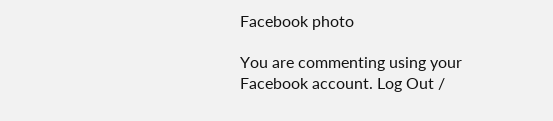Facebook photo

You are commenting using your Facebook account. Log Out /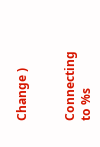Change )


Connecting to %s